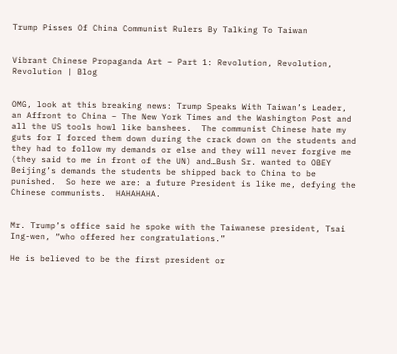Trump Pisses Of China Communist Rulers By Talking To Taiwan


Vibrant Chinese Propaganda Art – Part 1: Revolution, Revolution, Revolution | Blog


OMG, look at this breaking news: Trump Speaks With Taiwan’s Leader, an Affront to China – The New York Times and the Washington Post and all the US tools howl like banshees.  The communist Chinese hate my guts for I forced them down during the crack down on the students and they had to follow my demands or else and they will never forgive me (they said to me in front of the UN) and…Bush Sr. wanted to OBEY Beijing’s demands the students be shipped back to China to be punished.  So here we are: a future President is like me, defying the Chinese communists.  HAHAHAHA.


Mr. Trump’s office said he spoke with the Taiwanese president, Tsai Ing-wen, “who offered her congratulations.”

He is believed to be the first president or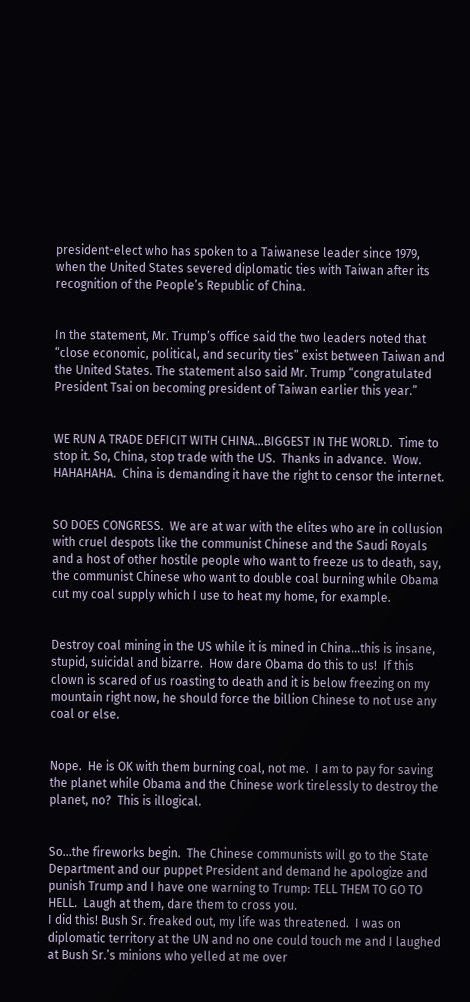president-elect who has spoken to a Taiwanese leader since 1979, when the United States severed diplomatic ties with Taiwan after its recognition of the People’s Republic of China.


In the statement, Mr. Trump’s office said the two leaders noted that “close economic, political, and security ties” exist between Taiwan and the United States. The statement also said Mr. Trump “congratulated President Tsai on becoming president of Taiwan earlier this year.”


WE RUN A TRADE DEFICIT WITH CHINA…BIGGEST IN THE WORLD.  Time to stop it. So, China, stop trade with the US.  Thanks in advance.  Wow.  HAHAHAHA.  China is demanding it have the right to censor the internet.


SO DOES CONGRESS.  We are at war with the elites who are in collusion with cruel despots like the communist Chinese and the Saudi Royals and a host of other hostile people who want to freeze us to death, say, the communist Chinese who want to double coal burning while Obama cut my coal supply which I use to heat my home, for example.


Destroy coal mining in the US while it is mined in China…this is insane, stupid, suicidal and bizarre.  How dare Obama do this to us!  If this clown is scared of us roasting to death and it is below freezing on my mountain right now, he should force the billion Chinese to not use any coal or else.


Nope.  He is OK with them burning coal, not me.  I am to pay for saving the planet while Obama and the Chinese work tirelessly to destroy the planet, no?  This is illogical.


So…the fireworks begin.  The Chinese communists will go to the State Department and our puppet President and demand he apologize and punish Trump and I have one warning to Trump: TELL THEM TO GO TO HELL.  Laugh at them, dare them to cross you.
I did this! Bush Sr. freaked out, my life was threatened.  I was on diplomatic territory at the UN and no one could touch me and I laughed at Bush Sr.’s minions who yelled at me over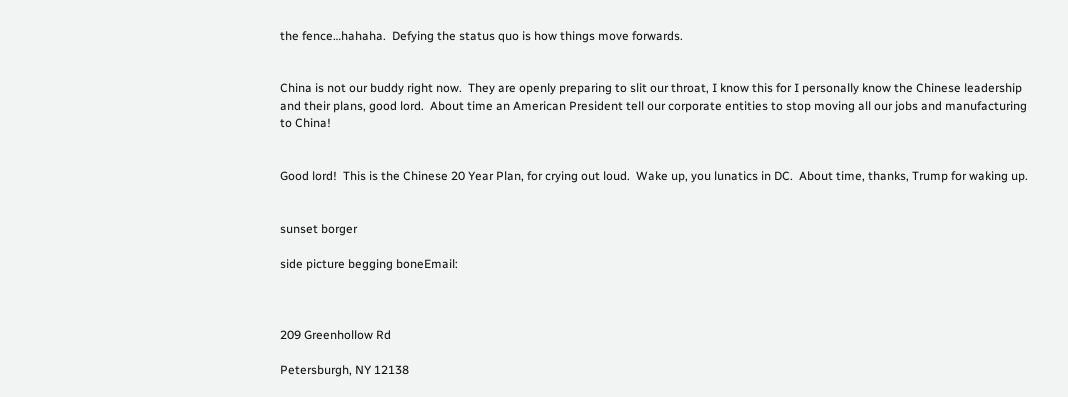the fence…hahaha.  Defying the status quo is how things move forwards.


China is not our buddy right now.  They are openly preparing to slit our throat, I know this for I personally know the Chinese leadership and their plans, good lord.  About time an American President tell our corporate entities to stop moving all our jobs and manufacturing to China!


Good lord!  This is the Chinese 20 Year Plan, for crying out loud.  Wake up, you lunatics in DC.  About time, thanks, Trump for waking up.


sunset borger

side picture begging boneEmail:



209 Greenhollow Rd

Petersburgh, NY 12138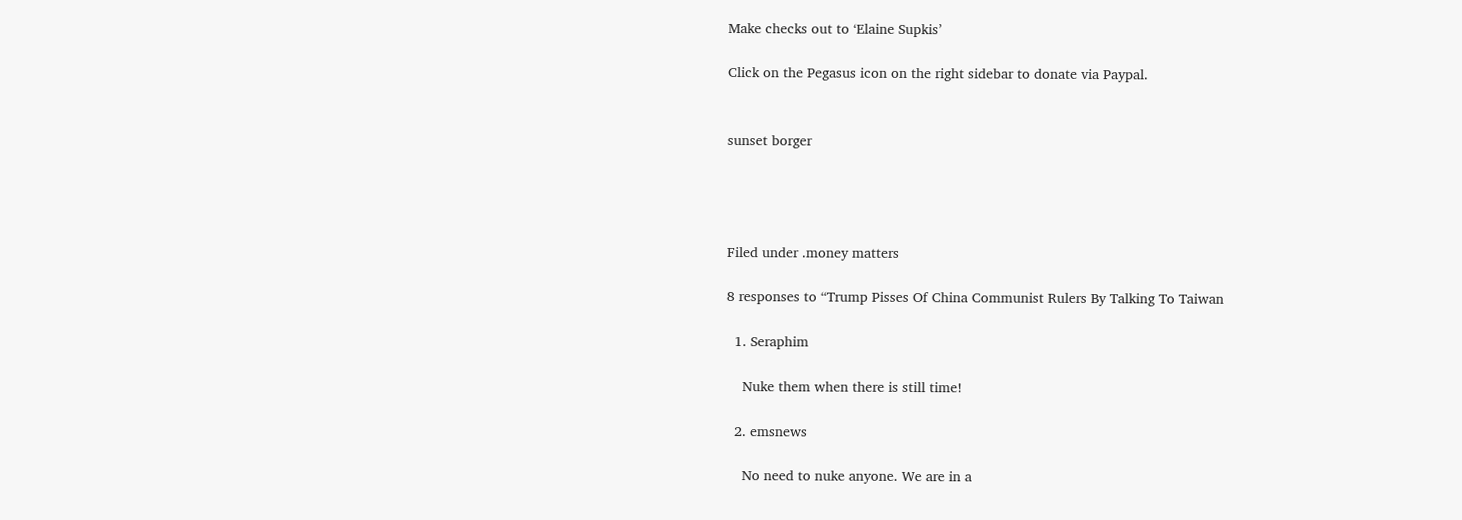Make checks out to ‘Elaine Supkis’

Click on the Pegasus icon on the right sidebar to donate via Paypal.


sunset borger




Filed under .money matters

8 responses to “Trump Pisses Of China Communist Rulers By Talking To Taiwan

  1. Seraphim

    Nuke them when there is still time!

  2. emsnews

    No need to nuke anyone. We are in a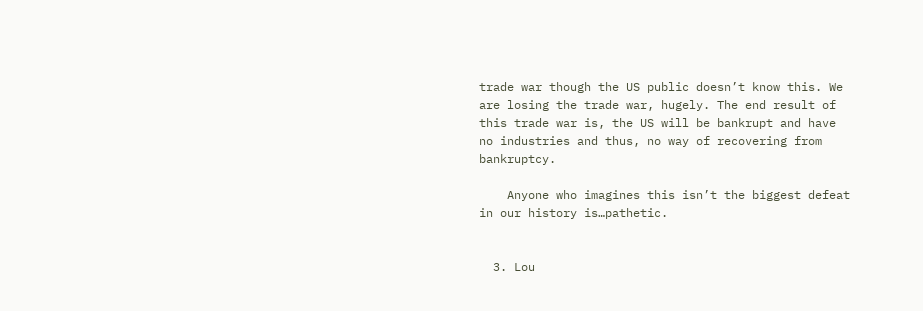trade war though the US public doesn’t know this. We are losing the trade war, hugely. The end result of this trade war is, the US will be bankrupt and have no industries and thus, no way of recovering from bankruptcy.

    Anyone who imagines this isn’t the biggest defeat in our history is…pathetic.


  3. Lou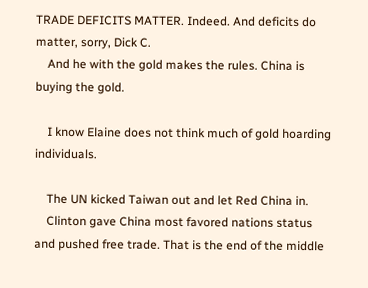TRADE DEFICITS MATTER. Indeed. And deficits do matter, sorry, Dick C.
    And he with the gold makes the rules. China is buying the gold.

    I know Elaine does not think much of gold hoarding individuals.

    The UN kicked Taiwan out and let Red China in.
    Clinton gave China most favored nations status and pushed free trade. That is the end of the middle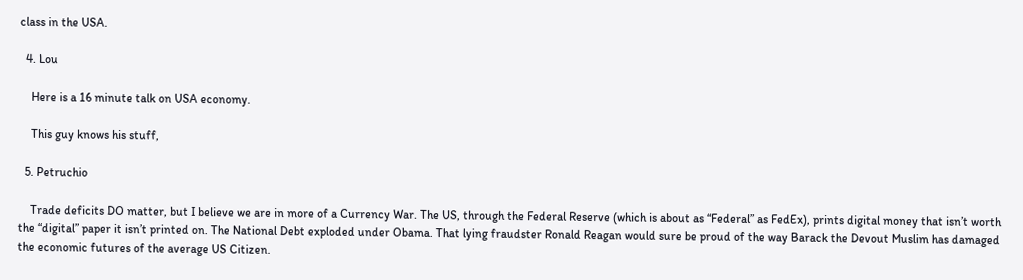class in the USA.

  4. Lou

    Here is a 16 minute talk on USA economy.

    This guy knows his stuff,

  5. Petruchio

    Trade deficits DO matter, but I believe we are in more of a Currency War. The US, through the Federal Reserve (which is about as “Federal” as FedEx), prints digital money that isn’t worth the “digital” paper it isn’t printed on. The National Debt exploded under Obama. That lying fraudster Ronald Reagan would sure be proud of the way Barack the Devout Muslim has damaged the economic futures of the average US Citizen.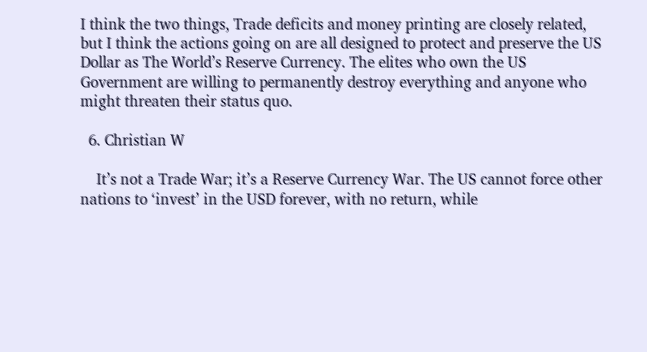I think the two things, Trade deficits and money printing are closely related, but I think the actions going on are all designed to protect and preserve the US Dollar as The World’s Reserve Currency. The elites who own the US Government are willing to permanently destroy everything and anyone who might threaten their status quo.

  6. Christian W

    It’s not a Trade War; it’s a Reserve Currency War. The US cannot force other nations to ‘invest’ in the USD forever, with no return, while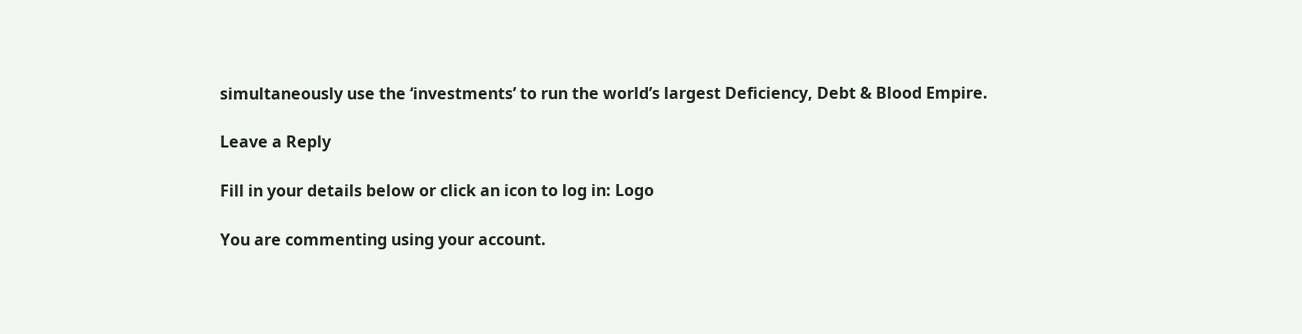simultaneously use the ‘investments’ to run the world’s largest Deficiency, Debt & Blood Empire.

Leave a Reply

Fill in your details below or click an icon to log in: Logo

You are commenting using your account.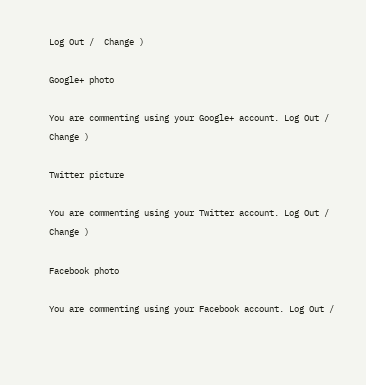Log Out /  Change )

Google+ photo

You are commenting using your Google+ account. Log Out /  Change )

Twitter picture

You are commenting using your Twitter account. Log Out /  Change )

Facebook photo

You are commenting using your Facebook account. Log Out /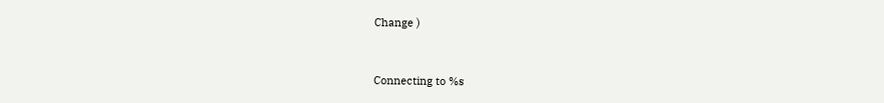Change )


Connecting to %s